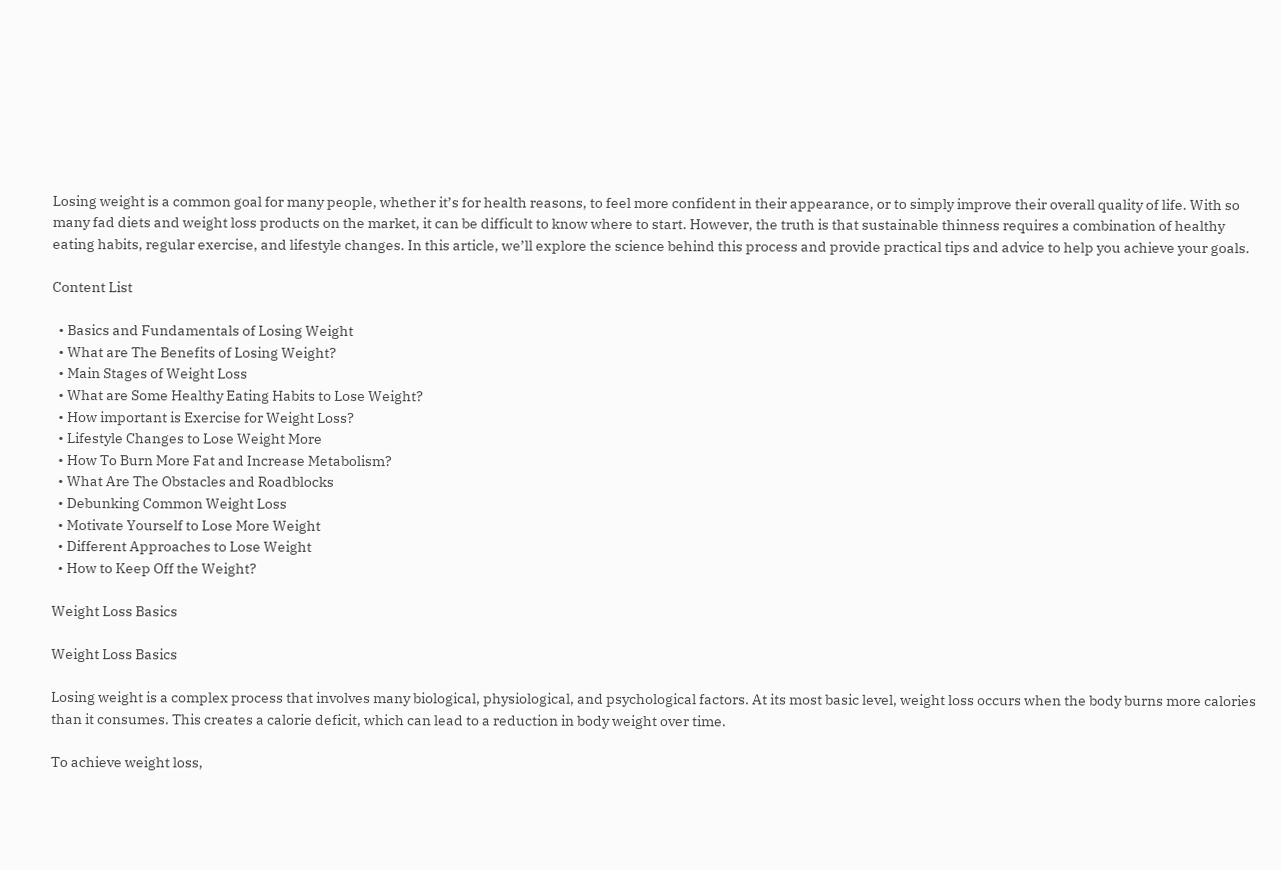Losing weight is a common goal for many people, whether it’s for health reasons, to feel more confident in their appearance, or to simply improve their overall quality of life. With so many fad diets and weight loss products on the market, it can be difficult to know where to start. However, the truth is that sustainable thinness requires a combination of healthy eating habits, regular exercise, and lifestyle changes. In this article, we’ll explore the science behind this process and provide practical tips and advice to help you achieve your goals.

Content List

  • Basics and Fundamentals of Losing Weight
  • What are The Benefits of Losing Weight?
  • Main Stages of Weight Loss
  • What are Some Healthy Eating Habits to Lose Weight?
  • How important is Exercise for Weight Loss?
  • Lifestyle Changes to Lose Weight More
  • How To Burn More Fat and Increase Metabolism?
  • What Are The Obstacles and Roadblocks
  • Debunking Common Weight Loss
  • Motivate Yourself to Lose More Weight
  • Different Approaches to Lose Weight
  • How to Keep Off the Weight?

Weight Loss Basics

Weight Loss Basics

Losing weight is a complex process that involves many biological, physiological, and psychological factors. At its most basic level, weight loss occurs when the body burns more calories than it consumes. This creates a calorie deficit, which can lead to a reduction in body weight over time.

To achieve weight loss,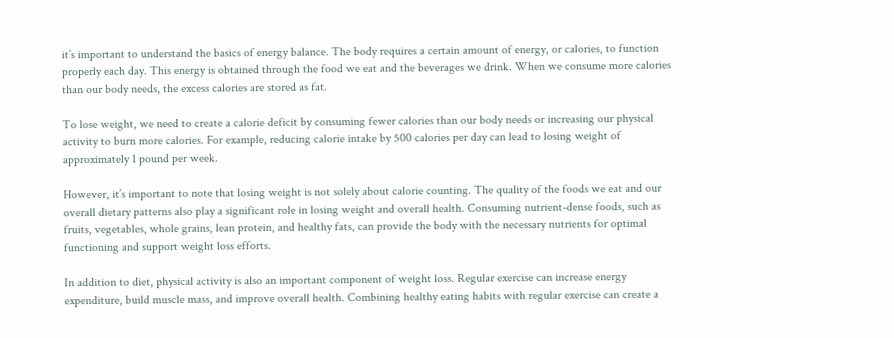it’s important to understand the basics of energy balance. The body requires a certain amount of energy, or calories, to function properly each day. This energy is obtained through the food we eat and the beverages we drink. When we consume more calories than our body needs, the excess calories are stored as fat.

To lose weight, we need to create a calorie deficit by consuming fewer calories than our body needs or increasing our physical activity to burn more calories. For example, reducing calorie intake by 500 calories per day can lead to losing weight of approximately 1 pound per week.

However, it’s important to note that losing weight is not solely about calorie counting. The quality of the foods we eat and our overall dietary patterns also play a significant role in losing weight and overall health. Consuming nutrient-dense foods, such as fruits, vegetables, whole grains, lean protein, and healthy fats, can provide the body with the necessary nutrients for optimal functioning and support weight loss efforts.

In addition to diet, physical activity is also an important component of weight loss. Regular exercise can increase energy expenditure, build muscle mass, and improve overall health. Combining healthy eating habits with regular exercise can create a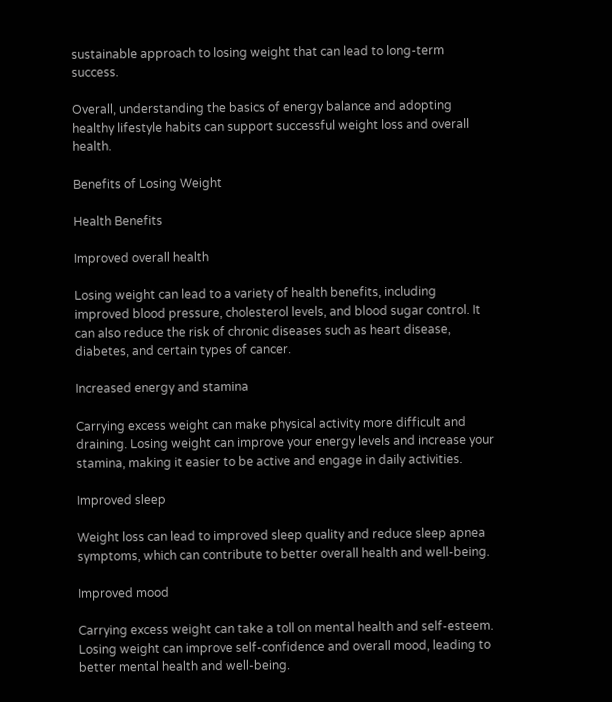sustainable approach to losing weight that can lead to long-term success.

Overall, understanding the basics of energy balance and adopting healthy lifestyle habits can support successful weight loss and overall health.

Benefits of Losing Weight

Health Benefits

Improved overall health

Losing weight can lead to a variety of health benefits, including improved blood pressure, cholesterol levels, and blood sugar control. It can also reduce the risk of chronic diseases such as heart disease, diabetes, and certain types of cancer.

Increased energy and stamina

Carrying excess weight can make physical activity more difficult and draining. Losing weight can improve your energy levels and increase your stamina, making it easier to be active and engage in daily activities.

Improved sleep

Weight loss can lead to improved sleep quality and reduce sleep apnea symptoms, which can contribute to better overall health and well-being.

Improved mood

Carrying excess weight can take a toll on mental health and self-esteem. Losing weight can improve self-confidence and overall mood, leading to better mental health and well-being.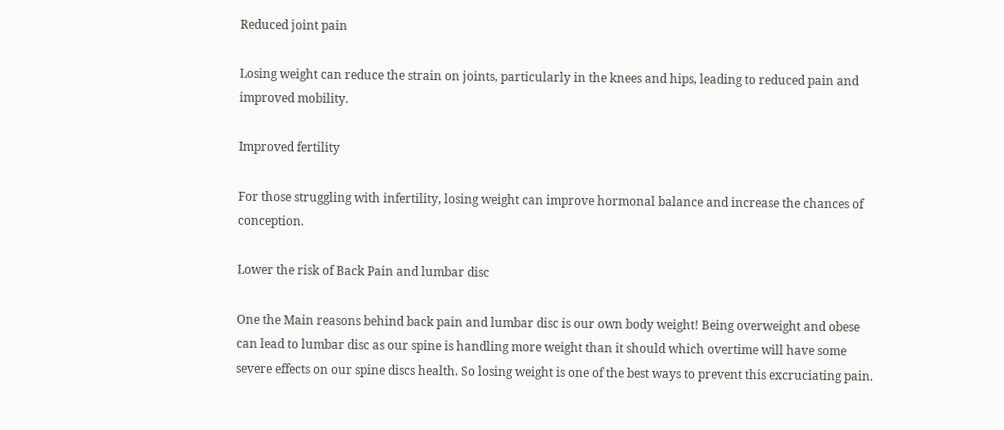Reduced joint pain

Losing weight can reduce the strain on joints, particularly in the knees and hips, leading to reduced pain and improved mobility.

Improved fertility

For those struggling with infertility, losing weight can improve hormonal balance and increase the chances of conception.

Lower the risk of Back Pain and lumbar disc

One the Main reasons behind back pain and lumbar disc is our own body weight! Being overweight and obese can lead to lumbar disc as our spine is handling more weight than it should which overtime will have some severe effects on our spine discs health. So losing weight is one of the best ways to prevent this excruciating pain.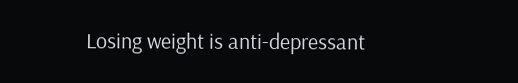Losing weight is anti-depressant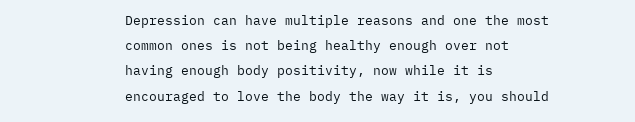Depression can have multiple reasons and one the most common ones is not being healthy enough over not having enough body positivity, now while it is encouraged to love the body the way it is, you should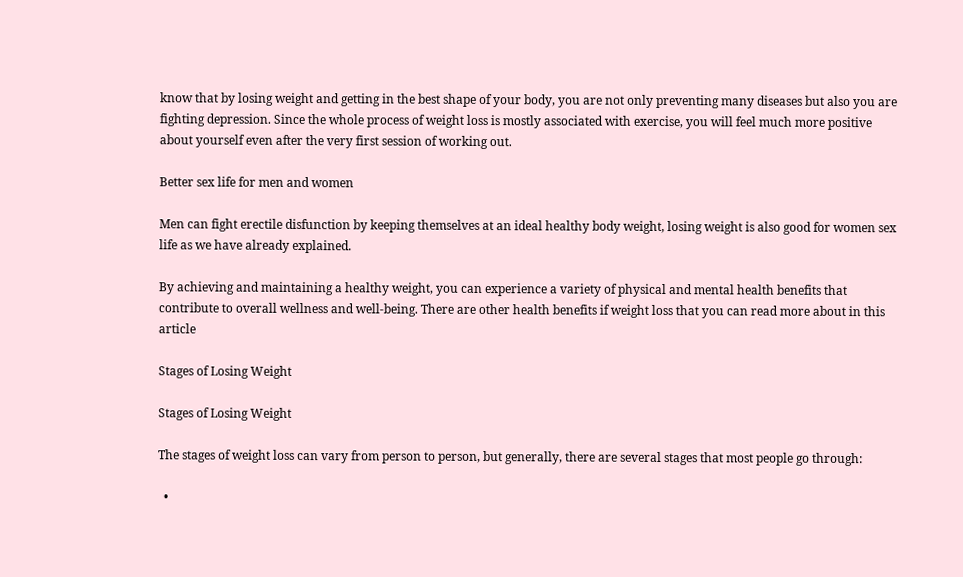know that by losing weight and getting in the best shape of your body, you are not only preventing many diseases but also you are fighting depression. Since the whole process of weight loss is mostly associated with exercise, you will feel much more positive about yourself even after the very first session of working out.

Better sex life for men and women

Men can fight erectile disfunction by keeping themselves at an ideal healthy body weight, losing weight is also good for women sex life as we have already explained.

By achieving and maintaining a healthy weight, you can experience a variety of physical and mental health benefits that contribute to overall wellness and well-being. There are other health benefits if weight loss that you can read more about in this article

Stages of Losing Weight

Stages of Losing Weight

The stages of weight loss can vary from person to person, but generally, there are several stages that most people go through:

  •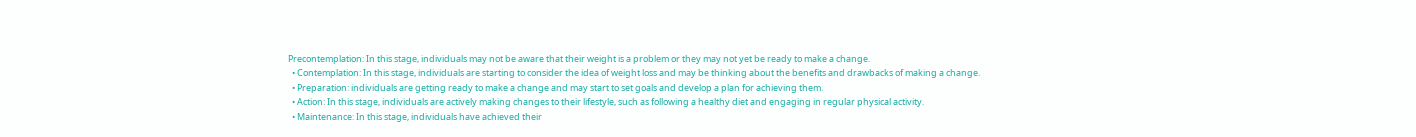Precontemplation: In this stage, individuals may not be aware that their weight is a problem or they may not yet be ready to make a change.
  • Contemplation: In this stage, individuals are starting to consider the idea of weight loss and may be thinking about the benefits and drawbacks of making a change.
  • Preparation: individuals are getting ready to make a change and may start to set goals and develop a plan for achieving them.
  • Action: In this stage, individuals are actively making changes to their lifestyle, such as following a healthy diet and engaging in regular physical activity.
  • Maintenance: In this stage, individuals have achieved their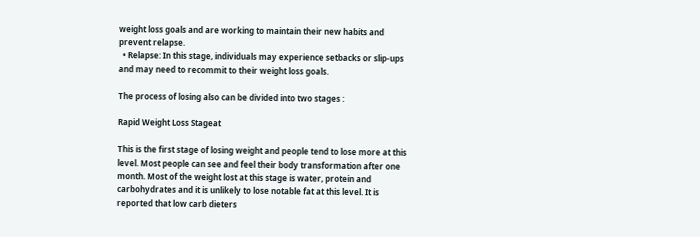weight loss goals and are working to maintain their new habits and prevent relapse.
  • Relapse: In this stage, individuals may experience setbacks or slip-ups and may need to recommit to their weight loss goals.

The process of losing also can be divided into two stages :

Rapid Weight Loss Stageat

This is the first stage of losing weight and people tend to lose more at this level. Most people can see and feel their body transformation after one month. Most of the weight lost at this stage is water, protein and carbohydrates and it is unlikely to lose notable fat at this level. It is reported that low carb dieters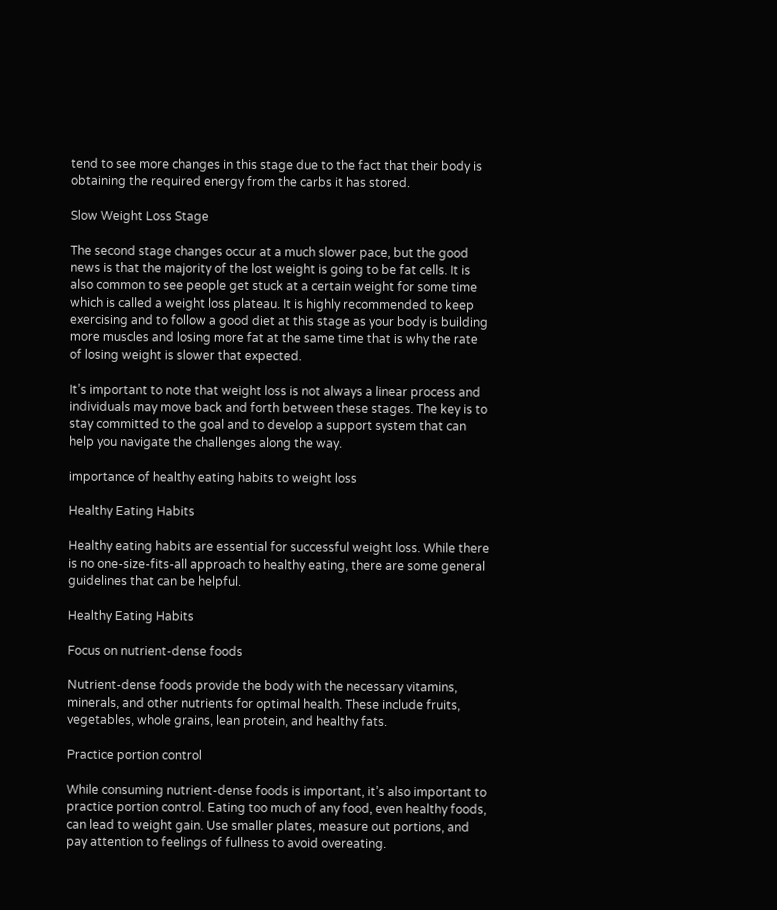tend to see more changes in this stage due to the fact that their body is obtaining the required energy from the carbs it has stored.

Slow Weight Loss Stage

The second stage changes occur at a much slower pace, but the good news is that the majority of the lost weight is going to be fat cells. It is also common to see people get stuck at a certain weight for some time which is called a weight loss plateau. It is highly recommended to keep exercising and to follow a good diet at this stage as your body is building more muscles and losing more fat at the same time that is why the rate of losing weight is slower that expected.

It’s important to note that weight loss is not always a linear process and individuals may move back and forth between these stages. The key is to stay committed to the goal and to develop a support system that can help you navigate the challenges along the way.

importance of healthy eating habits to weight loss

Healthy Eating Habits

Healthy eating habits are essential for successful weight loss. While there is no one-size-fits-all approach to healthy eating, there are some general guidelines that can be helpful.

Healthy Eating Habits

Focus on nutrient-dense foods

Nutrient-dense foods provide the body with the necessary vitamins, minerals, and other nutrients for optimal health. These include fruits, vegetables, whole grains, lean protein, and healthy fats.

Practice portion control

While consuming nutrient-dense foods is important, it’s also important to practice portion control. Eating too much of any food, even healthy foods, can lead to weight gain. Use smaller plates, measure out portions, and pay attention to feelings of fullness to avoid overeating.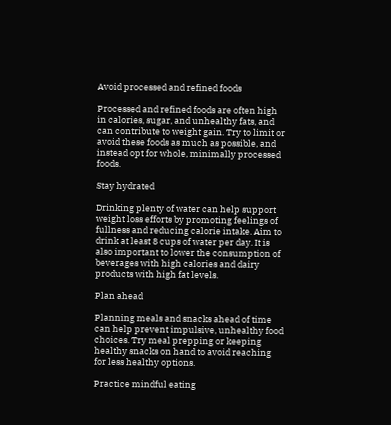Avoid processed and refined foods

Processed and refined foods are often high in calories, sugar, and unhealthy fats, and can contribute to weight gain. Try to limit or avoid these foods as much as possible, and instead opt for whole, minimally processed foods.

Stay hydrated

Drinking plenty of water can help support weight loss efforts by promoting feelings of fullness and reducing calorie intake. Aim to drink at least 8 cups of water per day. It is also important to lower the consumption of beverages with high calories and dairy products with high fat levels.

Plan ahead

Planning meals and snacks ahead of time can help prevent impulsive, unhealthy food choices. Try meal prepping or keeping healthy snacks on hand to avoid reaching for less healthy options.

Practice mindful eating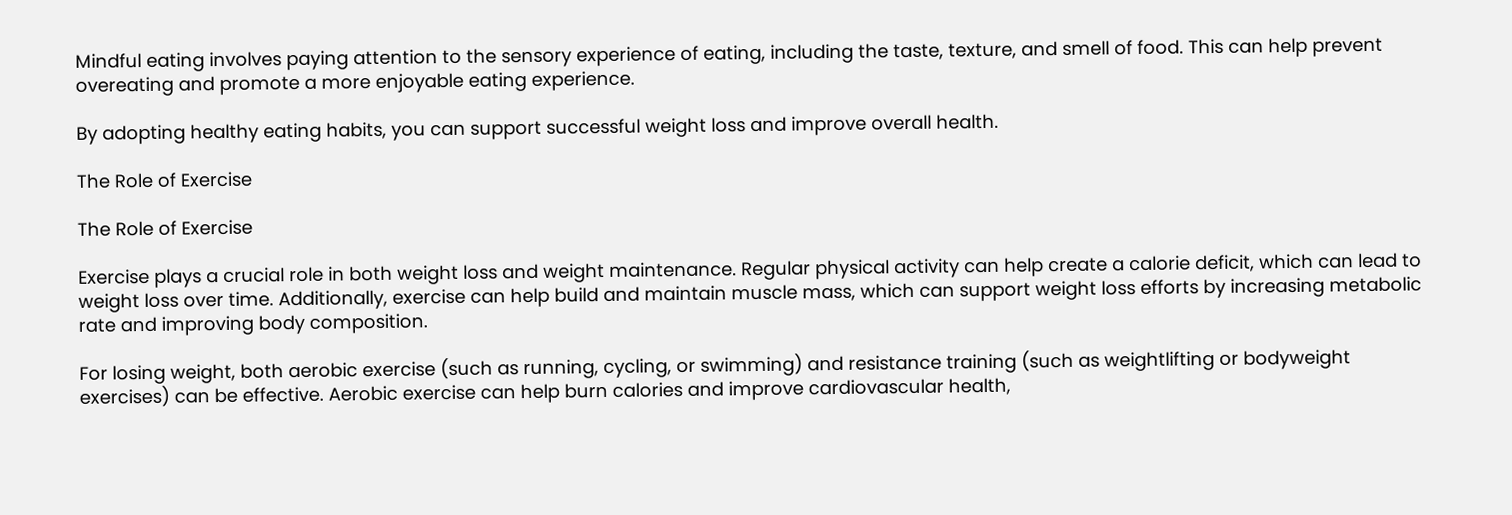Mindful eating involves paying attention to the sensory experience of eating, including the taste, texture, and smell of food. This can help prevent overeating and promote a more enjoyable eating experience.

By adopting healthy eating habits, you can support successful weight loss and improve overall health.

The Role of Exercise

The Role of Exercise

Exercise plays a crucial role in both weight loss and weight maintenance. Regular physical activity can help create a calorie deficit, which can lead to weight loss over time. Additionally, exercise can help build and maintain muscle mass, which can support weight loss efforts by increasing metabolic rate and improving body composition.

For losing weight, both aerobic exercise (such as running, cycling, or swimming) and resistance training (such as weightlifting or bodyweight exercises) can be effective. Aerobic exercise can help burn calories and improve cardiovascular health,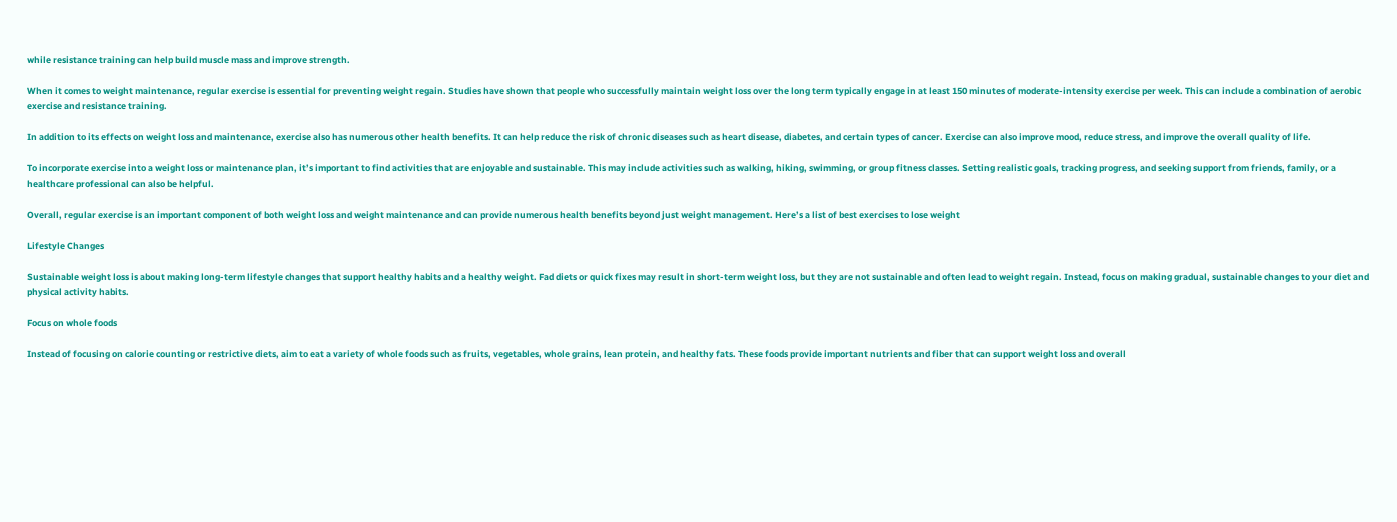while resistance training can help build muscle mass and improve strength.

When it comes to weight maintenance, regular exercise is essential for preventing weight regain. Studies have shown that people who successfully maintain weight loss over the long term typically engage in at least 150 minutes of moderate-intensity exercise per week. This can include a combination of aerobic exercise and resistance training.

In addition to its effects on weight loss and maintenance, exercise also has numerous other health benefits. It can help reduce the risk of chronic diseases such as heart disease, diabetes, and certain types of cancer. Exercise can also improve mood, reduce stress, and improve the overall quality of life.

To incorporate exercise into a weight loss or maintenance plan, it’s important to find activities that are enjoyable and sustainable. This may include activities such as walking, hiking, swimming, or group fitness classes. Setting realistic goals, tracking progress, and seeking support from friends, family, or a healthcare professional can also be helpful.

Overall, regular exercise is an important component of both weight loss and weight maintenance and can provide numerous health benefits beyond just weight management. Here’s a list of best exercises to lose weight

Lifestyle Changes

Sustainable weight loss is about making long-term lifestyle changes that support healthy habits and a healthy weight. Fad diets or quick fixes may result in short-term weight loss, but they are not sustainable and often lead to weight regain. Instead, focus on making gradual, sustainable changes to your diet and physical activity habits.

Focus on whole foods

Instead of focusing on calorie counting or restrictive diets, aim to eat a variety of whole foods such as fruits, vegetables, whole grains, lean protein, and healthy fats. These foods provide important nutrients and fiber that can support weight loss and overall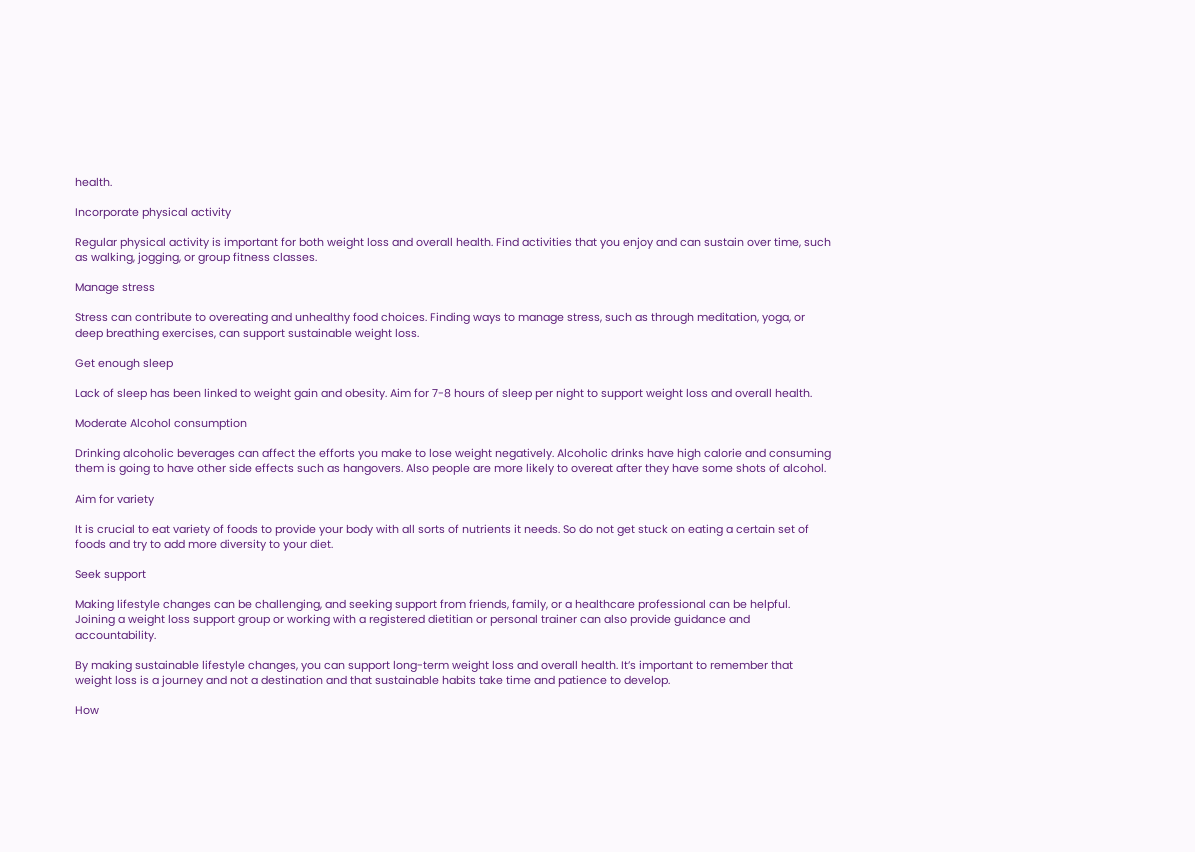health.

Incorporate physical activity

Regular physical activity is important for both weight loss and overall health. Find activities that you enjoy and can sustain over time, such as walking, jogging, or group fitness classes.

Manage stress

Stress can contribute to overeating and unhealthy food choices. Finding ways to manage stress, such as through meditation, yoga, or deep breathing exercises, can support sustainable weight loss.

Get enough sleep

Lack of sleep has been linked to weight gain and obesity. Aim for 7-8 hours of sleep per night to support weight loss and overall health.

Moderate Alcohol consumption

Drinking alcoholic beverages can affect the efforts you make to lose weight negatively. Alcoholic drinks have high calorie and consuming them is going to have other side effects such as hangovers. Also people are more likely to overeat after they have some shots of alcohol.

Aim for variety

It is crucial to eat variety of foods to provide your body with all sorts of nutrients it needs. So do not get stuck on eating a certain set of foods and try to add more diversity to your diet.

Seek support

Making lifestyle changes can be challenging, and seeking support from friends, family, or a healthcare professional can be helpful. Joining a weight loss support group or working with a registered dietitian or personal trainer can also provide guidance and accountability.

By making sustainable lifestyle changes, you can support long-term weight loss and overall health. It’s important to remember that weight loss is a journey and not a destination and that sustainable habits take time and patience to develop.

How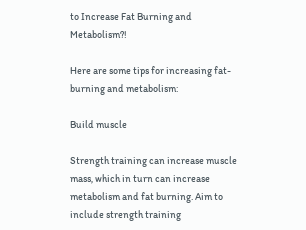to Increase Fat Burning and Metabolism?!

Here are some tips for increasing fat-burning and metabolism:

Build muscle

Strength training can increase muscle mass, which in turn can increase metabolism and fat burning. Aim to include strength training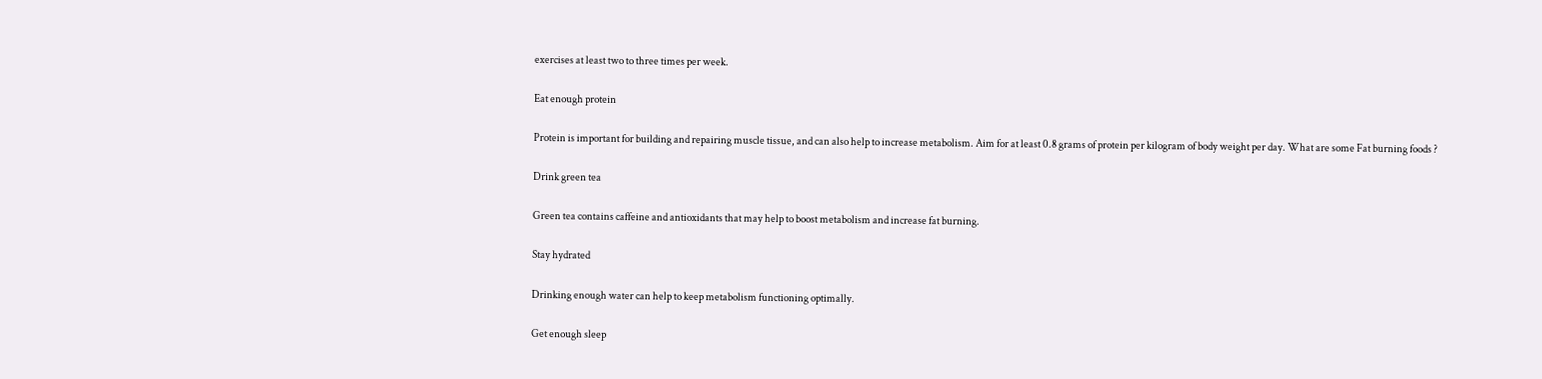exercises at least two to three times per week.

Eat enough protein

Protein is important for building and repairing muscle tissue, and can also help to increase metabolism. Aim for at least 0.8 grams of protein per kilogram of body weight per day. What are some Fat burning foods ?

Drink green tea

Green tea contains caffeine and antioxidants that may help to boost metabolism and increase fat burning.

Stay hydrated

Drinking enough water can help to keep metabolism functioning optimally.

Get enough sleep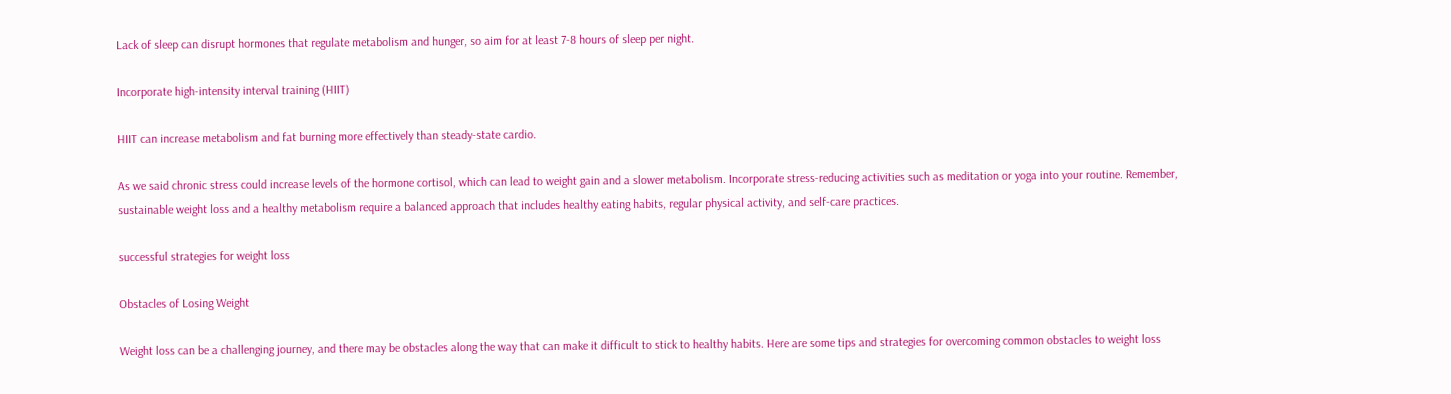Lack of sleep can disrupt hormones that regulate metabolism and hunger, so aim for at least 7-8 hours of sleep per night.

Incorporate high-intensity interval training (HIIT)

HIIT can increase metabolism and fat burning more effectively than steady-state cardio.

As we said chronic stress could increase levels of the hormone cortisol, which can lead to weight gain and a slower metabolism. Incorporate stress-reducing activities such as meditation or yoga into your routine. Remember, sustainable weight loss and a healthy metabolism require a balanced approach that includes healthy eating habits, regular physical activity, and self-care practices.

successful strategies for weight loss

Obstacles of Losing Weight

Weight loss can be a challenging journey, and there may be obstacles along the way that can make it difficult to stick to healthy habits. Here are some tips and strategies for overcoming common obstacles to weight loss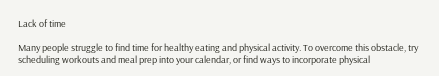Lack of time

Many people struggle to find time for healthy eating and physical activity. To overcome this obstacle, try scheduling workouts and meal prep into your calendar, or find ways to incorporate physical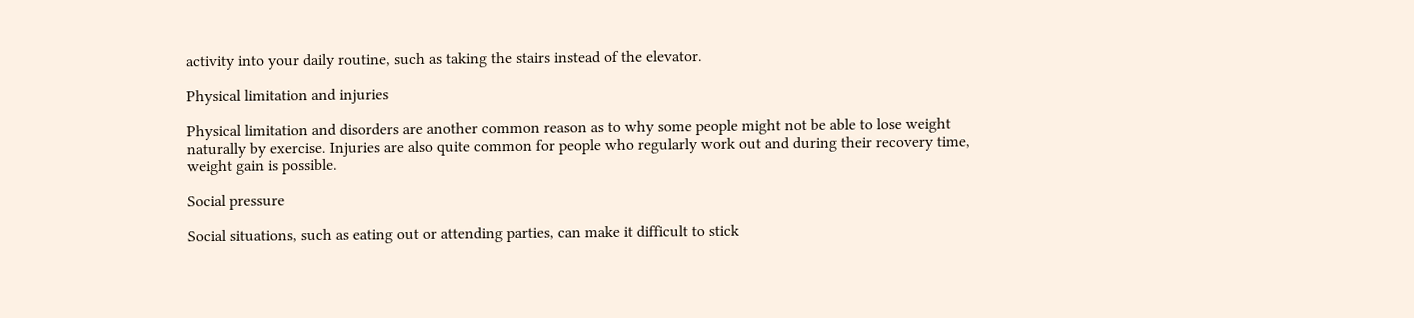activity into your daily routine, such as taking the stairs instead of the elevator.

Physical limitation and injuries

Physical limitation and disorders are another common reason as to why some people might not be able to lose weight naturally by exercise. Injuries are also quite common for people who regularly work out and during their recovery time, weight gain is possible.

Social pressure

Social situations, such as eating out or attending parties, can make it difficult to stick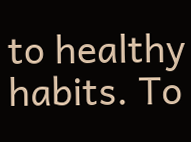to healthy habits. To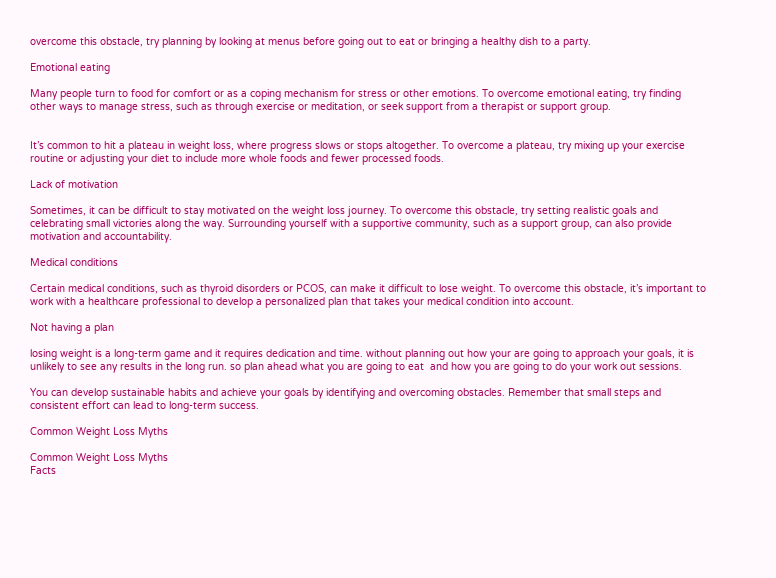overcome this obstacle, try planning by looking at menus before going out to eat or bringing a healthy dish to a party.

Emotional eating

Many people turn to food for comfort or as a coping mechanism for stress or other emotions. To overcome emotional eating, try finding other ways to manage stress, such as through exercise or meditation, or seek support from a therapist or support group.


It’s common to hit a plateau in weight loss, where progress slows or stops altogether. To overcome a plateau, try mixing up your exercise routine or adjusting your diet to include more whole foods and fewer processed foods.

Lack of motivation

Sometimes, it can be difficult to stay motivated on the weight loss journey. To overcome this obstacle, try setting realistic goals and celebrating small victories along the way. Surrounding yourself with a supportive community, such as a support group, can also provide motivation and accountability.

Medical conditions

Certain medical conditions, such as thyroid disorders or PCOS, can make it difficult to lose weight. To overcome this obstacle, it’s important to work with a healthcare professional to develop a personalized plan that takes your medical condition into account.

Not having a plan

losing weight is a long-term game and it requires dedication and time. without planning out how your are going to approach your goals, it is unlikely to see any results in the long run. so plan ahead what you are going to eat  and how you are going to do your work out sessions.

You can develop sustainable habits and achieve your goals by identifying and overcoming obstacles. Remember that small steps and consistent effort can lead to long-term success.

Common Weight Loss Myths

Common Weight Loss Myths
Facts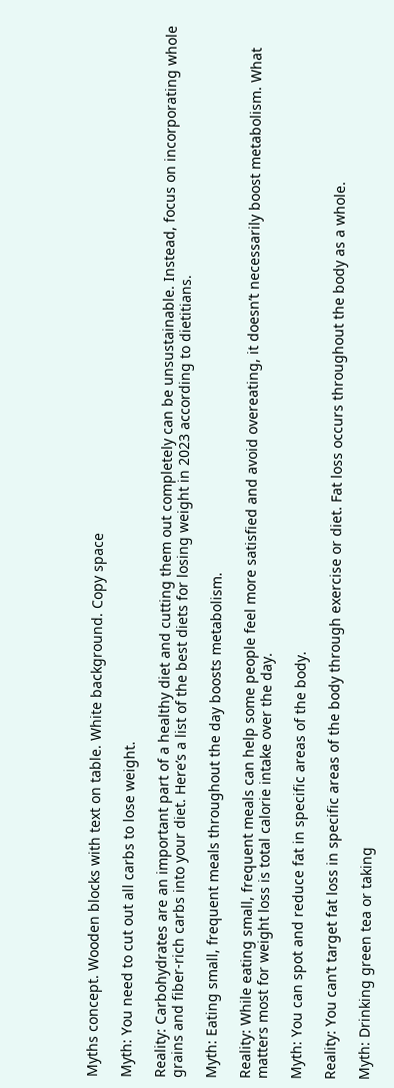Myths concept. Wooden blocks with text on table. White background. Copy space

Myth: You need to cut out all carbs to lose weight.

Reality: Carbohydrates are an important part of a healthy diet and cutting them out completely can be unsustainable. Instead, focus on incorporating whole grains and fiber-rich carbs into your diet. Here’s a list of the best diets for losing weight in 2023 according to dietitians.

Myth: Eating small, frequent meals throughout the day boosts metabolism.

Reality: While eating small, frequent meals can help some people feel more satisfied and avoid overeating, it doesn’t necessarily boost metabolism. What matters most for weight loss is total calorie intake over the day.

Myth: You can spot and reduce fat in specific areas of the body.

Reality: You can’t target fat loss in specific areas of the body through exercise or diet. Fat loss occurs throughout the body as a whole.

Myth: Drinking green tea or taking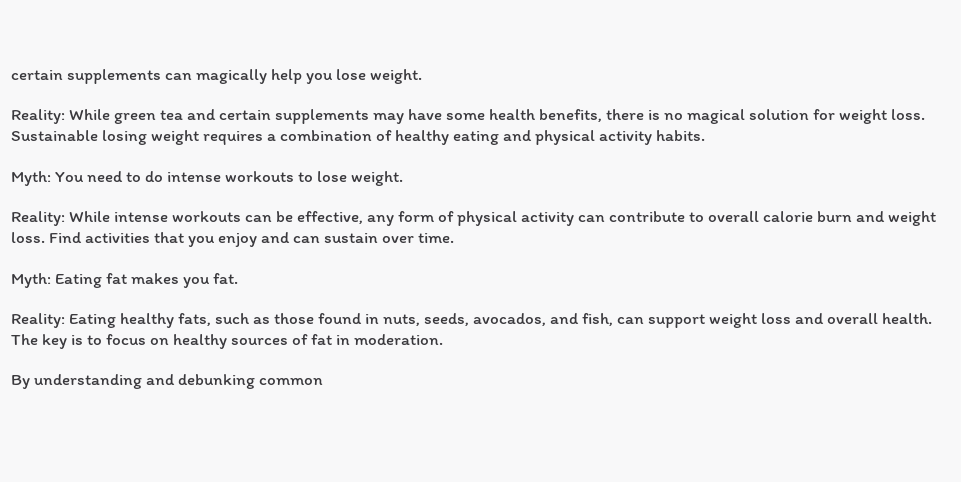certain supplements can magically help you lose weight.

Reality: While green tea and certain supplements may have some health benefits, there is no magical solution for weight loss. Sustainable losing weight requires a combination of healthy eating and physical activity habits.

Myth: You need to do intense workouts to lose weight.

Reality: While intense workouts can be effective, any form of physical activity can contribute to overall calorie burn and weight loss. Find activities that you enjoy and can sustain over time.

Myth: Eating fat makes you fat.

Reality: Eating healthy fats, such as those found in nuts, seeds, avocados, and fish, can support weight loss and overall health. The key is to focus on healthy sources of fat in moderation.

By understanding and debunking common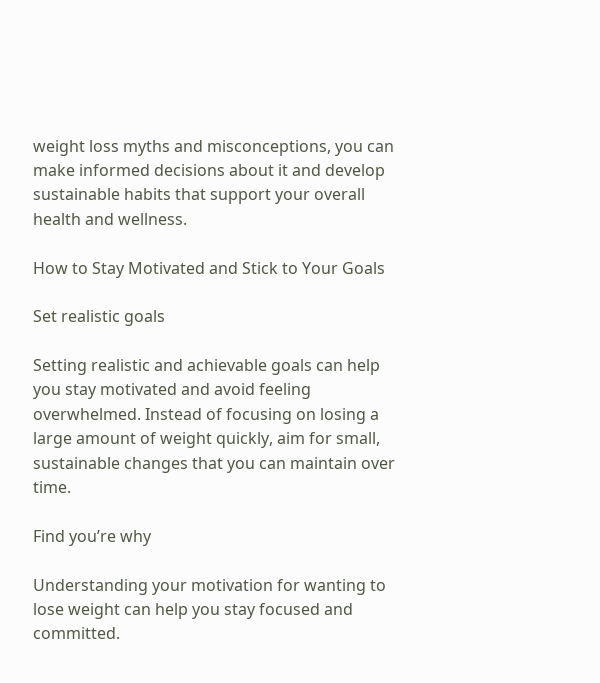weight loss myths and misconceptions, you can make informed decisions about it and develop sustainable habits that support your overall health and wellness.

How to Stay Motivated and Stick to Your Goals

Set realistic goals

Setting realistic and achievable goals can help you stay motivated and avoid feeling overwhelmed. Instead of focusing on losing a large amount of weight quickly, aim for small, sustainable changes that you can maintain over time.

Find you’re why

Understanding your motivation for wanting to lose weight can help you stay focused and committed.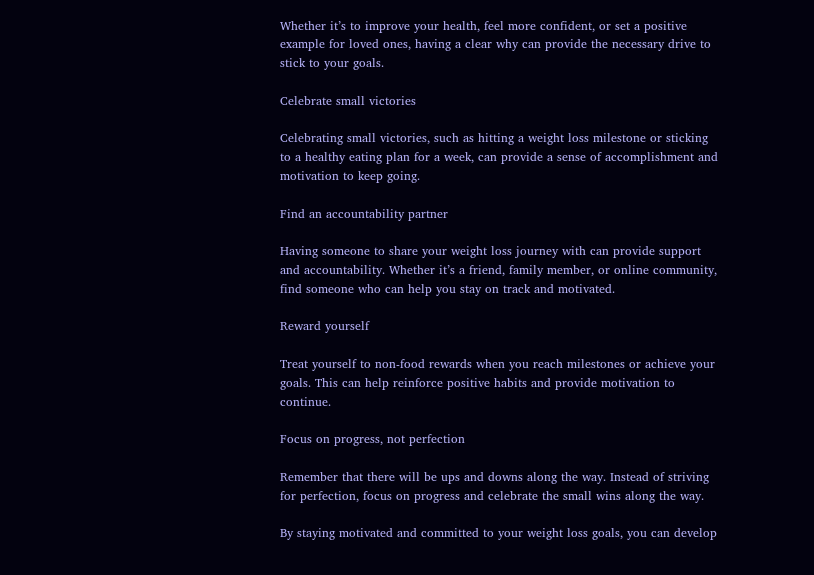Whether it’s to improve your health, feel more confident, or set a positive example for loved ones, having a clear why can provide the necessary drive to stick to your goals.

Celebrate small victories

Celebrating small victories, such as hitting a weight loss milestone or sticking to a healthy eating plan for a week, can provide a sense of accomplishment and motivation to keep going.

Find an accountability partner

Having someone to share your weight loss journey with can provide support and accountability. Whether it’s a friend, family member, or online community, find someone who can help you stay on track and motivated.

Reward yourself

Treat yourself to non-food rewards when you reach milestones or achieve your goals. This can help reinforce positive habits and provide motivation to continue.

Focus on progress, not perfection

Remember that there will be ups and downs along the way. Instead of striving for perfection, focus on progress and celebrate the small wins along the way.

By staying motivated and committed to your weight loss goals, you can develop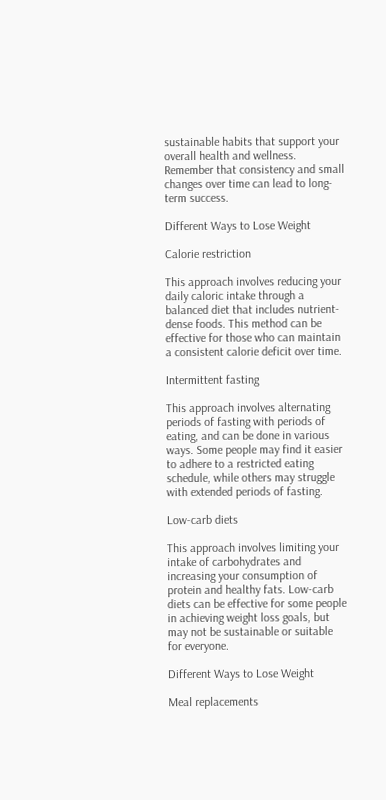sustainable habits that support your overall health and wellness. Remember that consistency and small changes over time can lead to long-term success.

Different Ways to Lose Weight

Calorie restriction

This approach involves reducing your daily caloric intake through a balanced diet that includes nutrient-dense foods. This method can be effective for those who can maintain a consistent calorie deficit over time.

Intermittent fasting

This approach involves alternating periods of fasting with periods of eating, and can be done in various ways. Some people may find it easier to adhere to a restricted eating schedule, while others may struggle with extended periods of fasting.

Low-carb diets

This approach involves limiting your intake of carbohydrates and increasing your consumption of protein and healthy fats. Low-carb diets can be effective for some people in achieving weight loss goals, but may not be sustainable or suitable for everyone.

Different Ways to Lose Weight

Meal replacements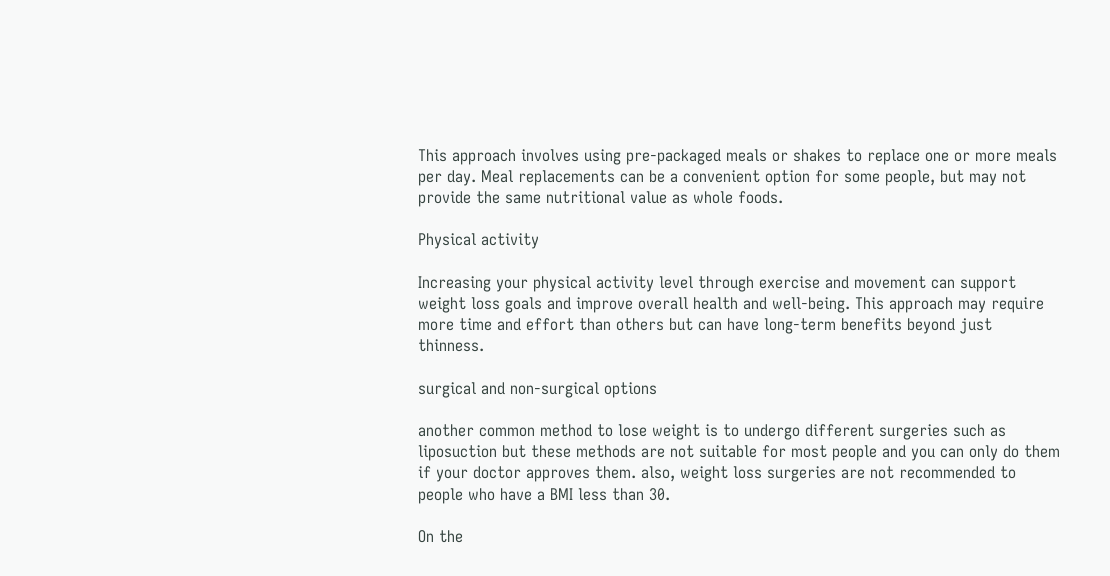This approach involves using pre-packaged meals or shakes to replace one or more meals per day. Meal replacements can be a convenient option for some people, but may not provide the same nutritional value as whole foods.

Physical activity

Increasing your physical activity level through exercise and movement can support weight loss goals and improve overall health and well-being. This approach may require more time and effort than others but can have long-term benefits beyond just thinness.

surgical and non-surgical options

another common method to lose weight is to undergo different surgeries such as liposuction but these methods are not suitable for most people and you can only do them if your doctor approves them. also, weight loss surgeries are not recommended to people who have a BMI less than 30.

On the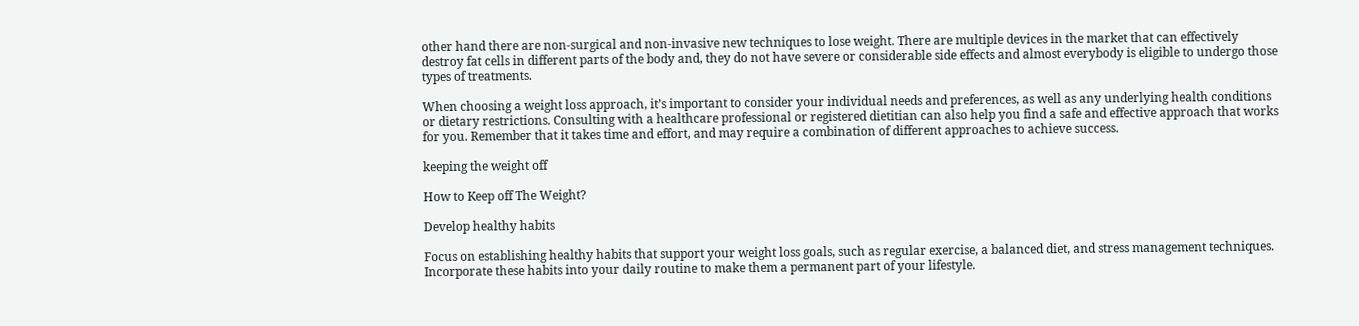other hand there are non-surgical and non-invasive new techniques to lose weight. There are multiple devices in the market that can effectively destroy fat cells in different parts of the body and, they do not have severe or considerable side effects and almost everybody is eligible to undergo those types of treatments.

When choosing a weight loss approach, it’s important to consider your individual needs and preferences, as well as any underlying health conditions or dietary restrictions. Consulting with a healthcare professional or registered dietitian can also help you find a safe and effective approach that works for you. Remember that it takes time and effort, and may require a combination of different approaches to achieve success.

keeping the weight off

How to Keep off The Weight?

Develop healthy habits

Focus on establishing healthy habits that support your weight loss goals, such as regular exercise, a balanced diet, and stress management techniques. Incorporate these habits into your daily routine to make them a permanent part of your lifestyle.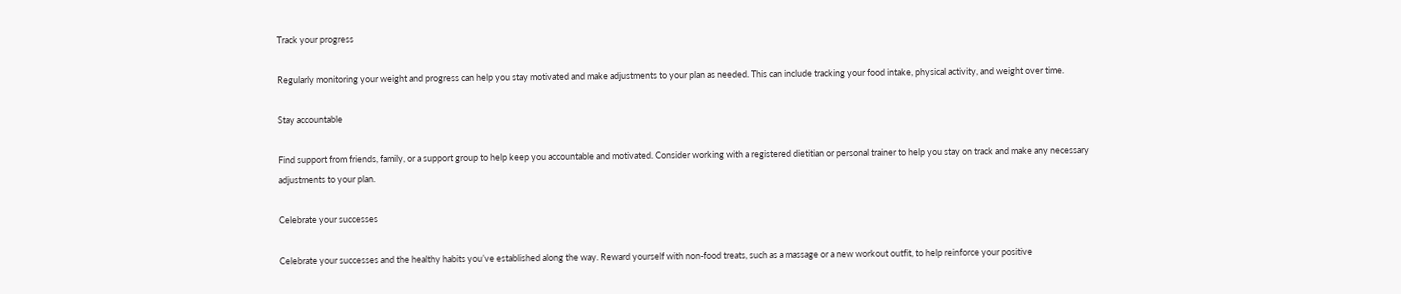Track your progress

Regularly monitoring your weight and progress can help you stay motivated and make adjustments to your plan as needed. This can include tracking your food intake, physical activity, and weight over time.

Stay accountable

Find support from friends, family, or a support group to help keep you accountable and motivated. Consider working with a registered dietitian or personal trainer to help you stay on track and make any necessary adjustments to your plan.

Celebrate your successes

Celebrate your successes and the healthy habits you’ve established along the way. Reward yourself with non-food treats, such as a massage or a new workout outfit, to help reinforce your positive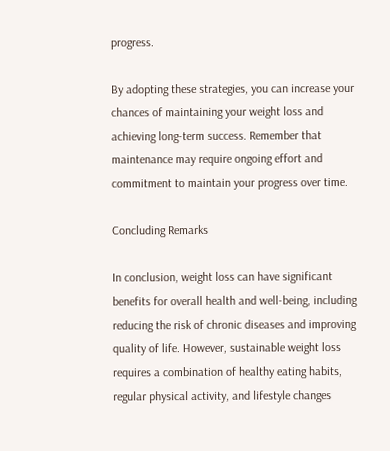progress.

By adopting these strategies, you can increase your chances of maintaining your weight loss and achieving long-term success. Remember that maintenance may require ongoing effort and commitment to maintain your progress over time.

Concluding Remarks

In conclusion, weight loss can have significant benefits for overall health and well-being, including reducing the risk of chronic diseases and improving quality of life. However, sustainable weight loss requires a combination of healthy eating habits, regular physical activity, and lifestyle changes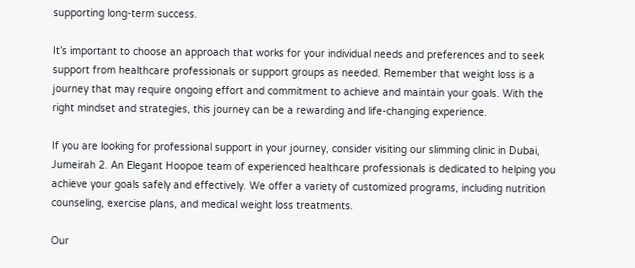supporting long-term success.

It’s important to choose an approach that works for your individual needs and preferences and to seek support from healthcare professionals or support groups as needed. Remember that weight loss is a journey that may require ongoing effort and commitment to achieve and maintain your goals. With the right mindset and strategies, this journey can be a rewarding and life-changing experience.

If you are looking for professional support in your journey, consider visiting our slimming clinic in Dubai, Jumeirah 2. An Elegant Hoopoe team of experienced healthcare professionals is dedicated to helping you achieve your goals safely and effectively. We offer a variety of customized programs, including nutrition counseling, exercise plans, and medical weight loss treatments.

Our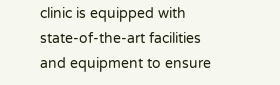clinic is equipped with state-of-the-art facilities and equipment to ensure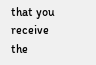that you receive the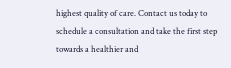highest quality of care. Contact us today to schedule a consultation and take the first step towards a healthier and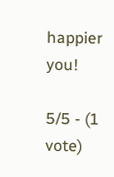happier you!

5/5 - (1 vote)